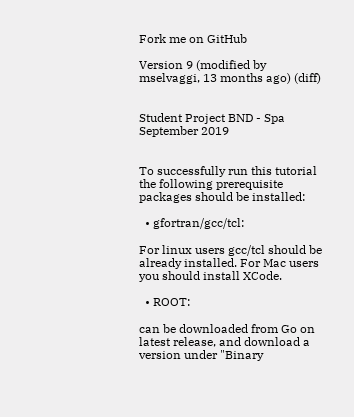Fork me on GitHub

Version 9 (modified by mselvaggi, 13 months ago) (diff)


Student Project BND - Spa September 2019


To successfully run this tutorial the following prerequisite packages should be installed:

  • gfortran/gcc/tcl:

For linux users gcc/tcl should be already installed. For Mac users you should install XCode.

  • ROOT:

can be downloaded from Go on latest release, and download a version under "Binary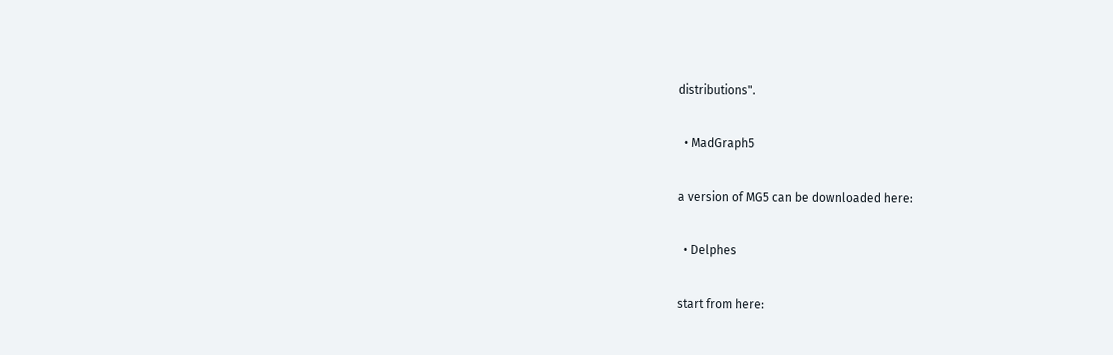distributions".

  • MadGraph5

a version of MG5 can be downloaded here:

  • Delphes

start from here: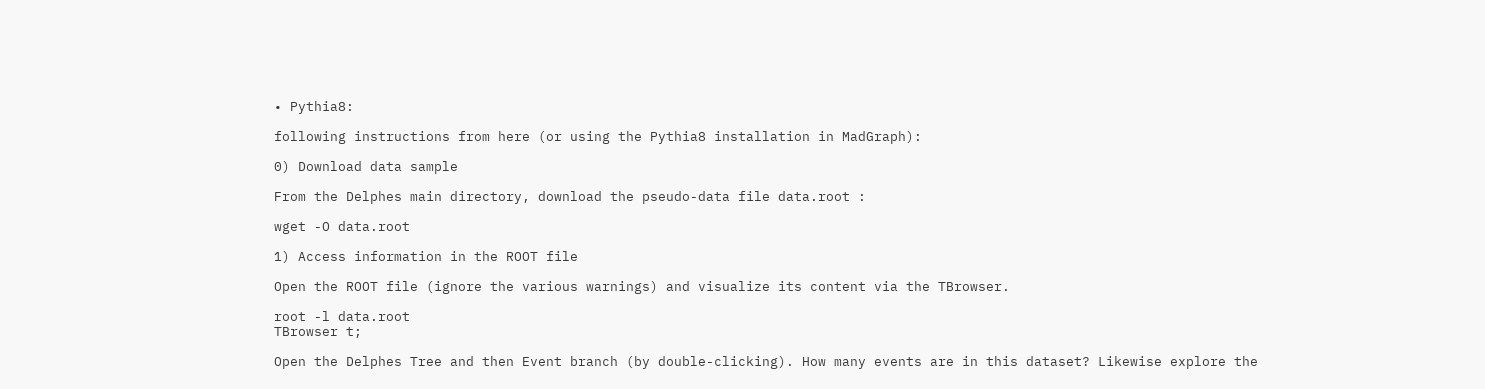• Pythia8:

following instructions from here (or using the Pythia8 installation in MadGraph):

0) Download data sample

From the Delphes main directory, download the pseudo-data file data.root :

wget -O data.root

1) Access information in the ROOT file

Open the ROOT file (ignore the various warnings) and visualize its content via the TBrowser.

root -l data.root
TBrowser t;

Open the Delphes Tree and then Event branch (by double-clicking). How many events are in this dataset? Likewise explore the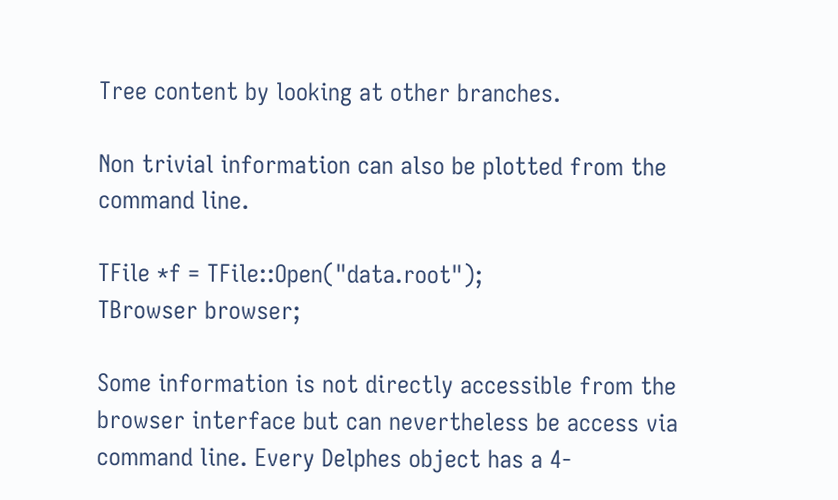Tree content by looking at other branches.

Non trivial information can also be plotted from the command line.

TFile *f = TFile::Open("data.root");
TBrowser browser;

Some information is not directly accessible from the browser interface but can nevertheless be access via command line. Every Delphes object has a 4-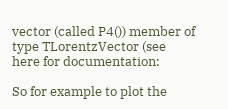vector (called P4()) member of type TLorentzVector (see here for documentation:

So for example to plot the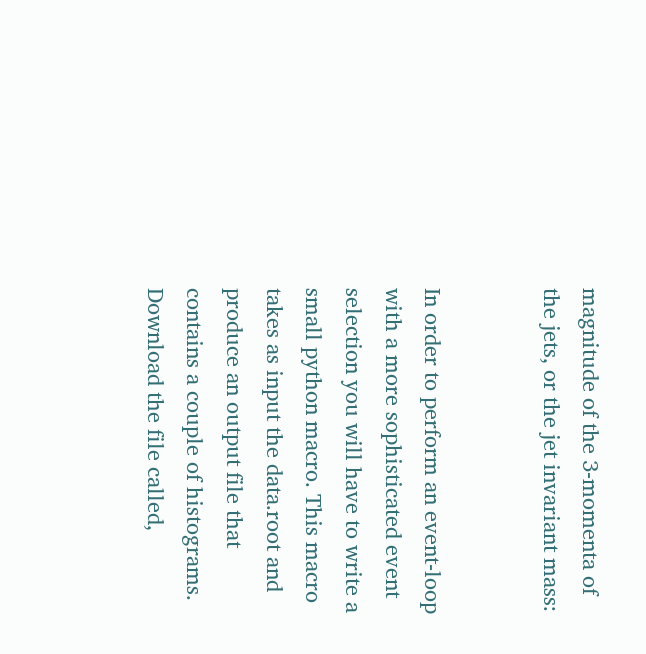magnitude of the 3-momenta of the jets, or the jet invariant mass:


In order to perform an event-loop with a more sophisticated event selection you will have to write a small python macro. This macro takes as input the data.root and produce an output file that contains a couple of histograms. Download the file called,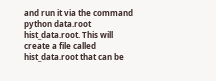and run it via the command python data.root hist_data.root. This will create a file called hist_data.root that can be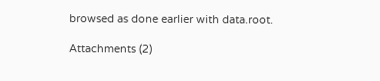browsed as done earlier with data.root.

Attachments (2)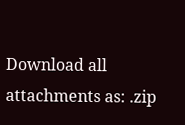Download all attachments as: .zip